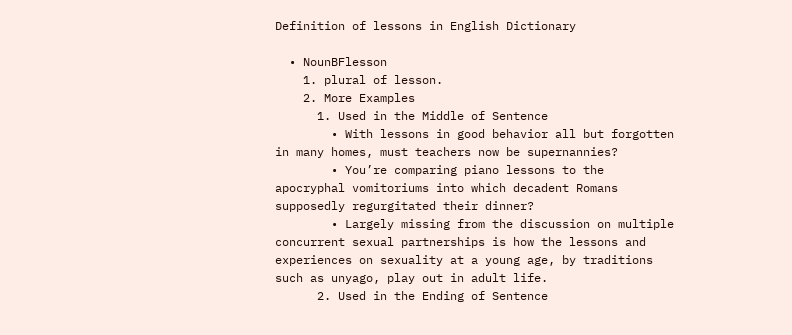Definition of lessons in English Dictionary

  • NounBFlesson
    1. plural of lesson.
    2. More Examples
      1. Used in the Middle of Sentence
        • With lessons in good behavior all but forgotten in many homes, must teachers now be supernannies?
        • You’re comparing piano lessons to the apocryphal vomitoriums into which decadent Romans supposedly regurgitated their dinner?
        • Largely missing from the discussion on multiple concurrent sexual partnerships is how the lessons and experiences on sexuality at a young age, by traditions such as unyago, play out in adult life.
      2. Used in the Ending of Sentence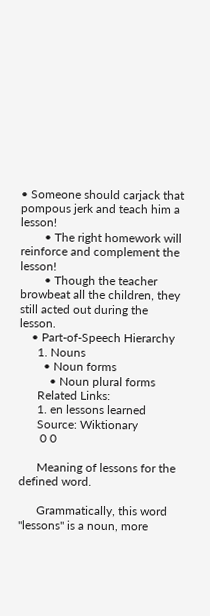• Someone should carjack that pompous jerk and teach him a lesson!
        • The right homework will reinforce and complement the lesson!
        • Though the teacher browbeat all the children, they still acted out during the lesson.
    • Part-of-Speech Hierarchy
      1. Nouns
        • Noun forms
          • Noun plural forms
      Related Links:
      1. en lessons learned
      Source: Wiktionary
       0 0

      Meaning of lessons for the defined word.

      Grammatically, this word "lessons" is a noun, more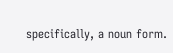specifically, a noun form.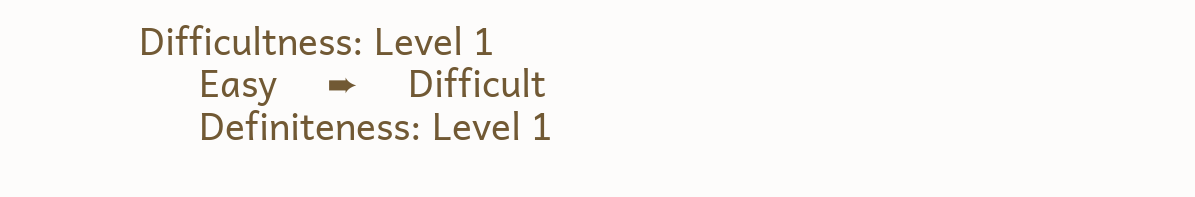Difficultness: Level 1
      Easy     ➨     Difficult
      Definiteness: Level 1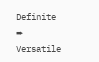Definite    ➨     Versatile